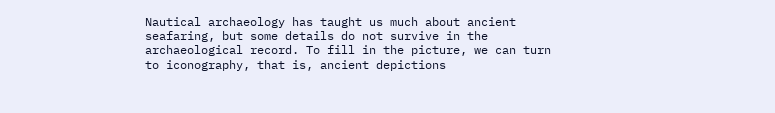Nautical archaeology has taught us much about ancient seafaring, but some details do not survive in the archaeological record. To fill in the picture, we can turn to iconography, that is, ancient depictions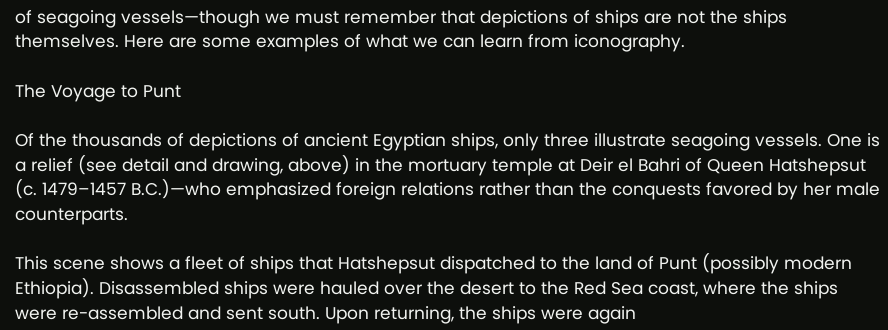of seagoing vessels—though we must remember that depictions of ships are not the ships themselves. Here are some examples of what we can learn from iconography.

The Voyage to Punt

Of the thousands of depictions of ancient Egyptian ships, only three illustrate seagoing vessels. One is a relief (see detail and drawing, above) in the mortuary temple at Deir el Bahri of Queen Hatshepsut (c. 1479–1457 B.C.)—who emphasized foreign relations rather than the conquests favored by her male counterparts.

This scene shows a fleet of ships that Hatshepsut dispatched to the land of Punt (possibly modern Ethiopia). Disassembled ships were hauled over the desert to the Red Sea coast, where the ships were re-assembled and sent south. Upon returning, the ships were again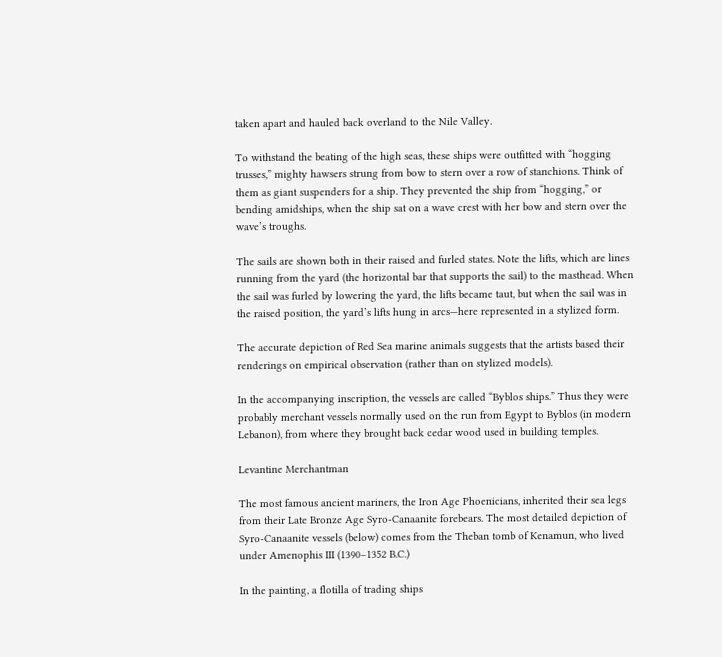taken apart and hauled back overland to the Nile Valley.

To withstand the beating of the high seas, these ships were outfitted with “hogging trusses,” mighty hawsers strung from bow to stern over a row of stanchions. Think of them as giant suspenders for a ship. They prevented the ship from “hogging,” or bending amidships, when the ship sat on a wave crest with her bow and stern over the wave’s troughs.

The sails are shown both in their raised and furled states. Note the lifts, which are lines running from the yard (the horizontal bar that supports the sail) to the masthead. When the sail was furled by lowering the yard, the lifts became taut, but when the sail was in the raised position, the yard’s lifts hung in arcs—here represented in a stylized form.

The accurate depiction of Red Sea marine animals suggests that the artists based their renderings on empirical observation (rather than on stylized models).

In the accompanying inscription, the vessels are called “Byblos ships.” Thus they were probably merchant vessels normally used on the run from Egypt to Byblos (in modern Lebanon), from where they brought back cedar wood used in building temples.

Levantine Merchantman

The most famous ancient mariners, the Iron Age Phoenicians, inherited their sea legs from their Late Bronze Age Syro-Canaanite forebears. The most detailed depiction of Syro-Canaanite vessels (below) comes from the Theban tomb of Kenamun, who lived under Amenophis III (1390–1352 B.C.)

In the painting, a flotilla of trading ships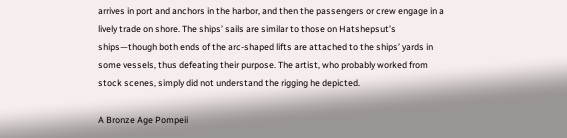arrives in port and anchors in the harbor, and then the passengers or crew engage in a lively trade on shore. The ships’ sails are similar to those on Hatshepsut’s ships—though both ends of the arc-shaped lifts are attached to the ships’ yards in some vessels, thus defeating their purpose. The artist, who probably worked from stock scenes, simply did not understand the rigging he depicted.

A Bronze Age Pompeii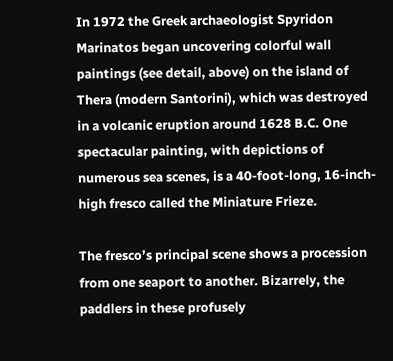In 1972 the Greek archaeologist Spyridon Marinatos began uncovering colorful wall paintings (see detail, above) on the island of Thera (modern Santorini), which was destroyed in a volcanic eruption around 1628 B.C. One spectacular painting, with depictions of numerous sea scenes, is a 40-foot-long, 16-inch-high fresco called the Miniature Frieze.

The fresco’s principal scene shows a procession from one seaport to another. Bizarrely, the paddlers in these profusely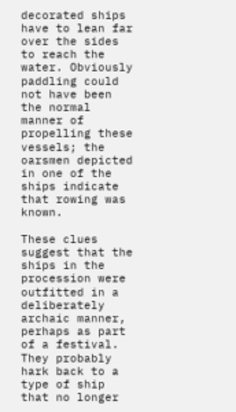decorated ships have to lean far over the sides to reach the water. Obviously paddling could not have been the normal manner of propelling these vessels; the oarsmen depicted in one of the ships indicate that rowing was known.

These clues suggest that the ships in the procession were outfitted in a deliberately archaic manner, perhaps as part of a festival. They probably hark back to a type of ship that no longer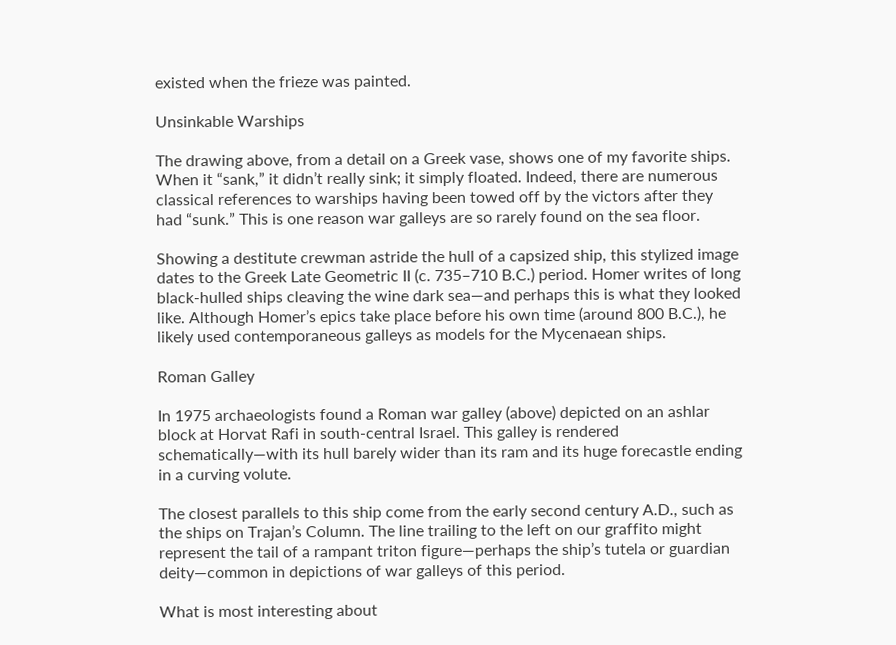existed when the frieze was painted.

Unsinkable Warships

The drawing above, from a detail on a Greek vase, shows one of my favorite ships. When it “sank,” it didn’t really sink; it simply floated. Indeed, there are numerous classical references to warships having been towed off by the victors after they had “sunk.” This is one reason war galleys are so rarely found on the sea floor.

Showing a destitute crewman astride the hull of a capsized ship, this stylized image dates to the Greek Late Geometric II (c. 735–710 B.C.) period. Homer writes of long black-hulled ships cleaving the wine dark sea—and perhaps this is what they looked like. Although Homer’s epics take place before his own time (around 800 B.C.), he likely used contemporaneous galleys as models for the Mycenaean ships.

Roman Galley

In 1975 archaeologists found a Roman war galley (above) depicted on an ashlar block at Horvat Rafi in south-central Israel. This galley is rendered schematically—with its hull barely wider than its ram and its huge forecastle ending in a curving volute.

The closest parallels to this ship come from the early second century A.D., such as the ships on Trajan’s Column. The line trailing to the left on our graffito might represent the tail of a rampant triton figure—perhaps the ship’s tutela or guardian deity—common in depictions of war galleys of this period.

What is most interesting about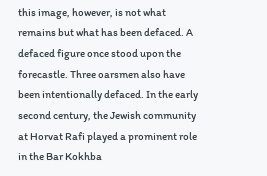this image, however, is not what remains but what has been defaced. A defaced figure once stood upon the forecastle. Three oarsmen also have been intentionally defaced. In the early second century, the Jewish community at Horvat Rafi played a prominent role in the Bar Kokhba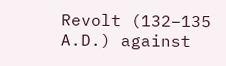Revolt (132–135 A.D.) against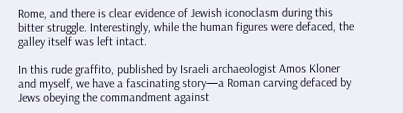Rome, and there is clear evidence of Jewish iconoclasm during this bitter struggle. Interestingly, while the human figures were defaced, the galley itself was left intact.

In this rude graffito, published by Israeli archaeologist Amos Kloner and myself, we have a fascinating story—a Roman carving defaced by Jews obeying the commandment against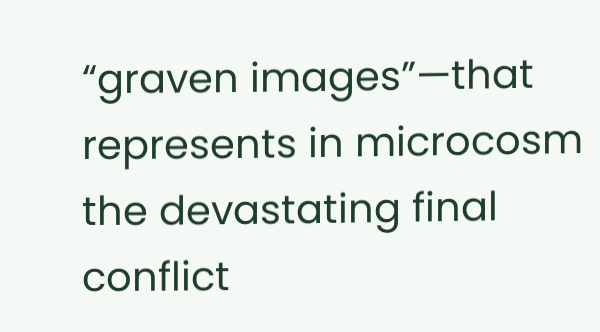“graven images”—that represents in microcosm the devastating final conflict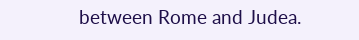between Rome and Judea.